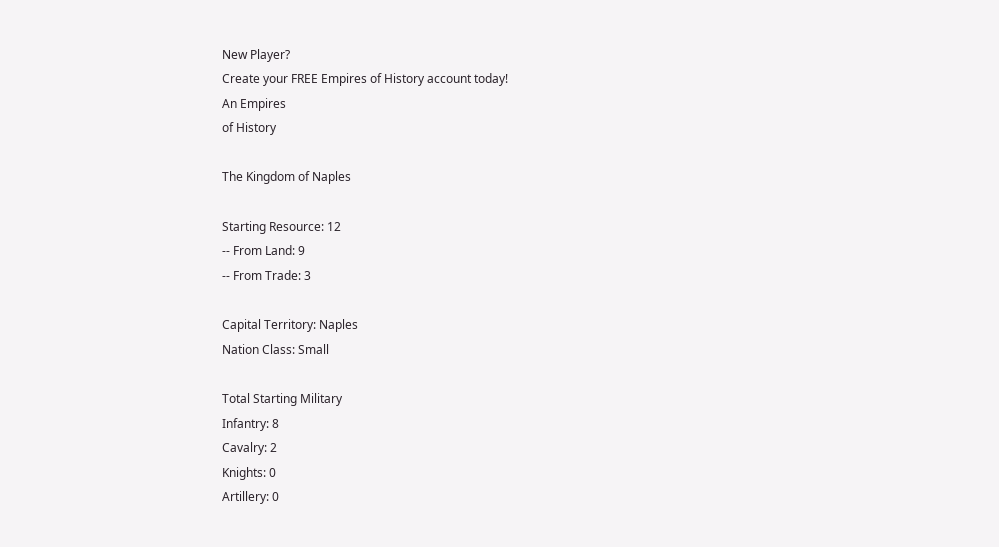New Player?
Create your FREE Empires of History account today!
An Empires
of History

The Kingdom of Naples

Starting Resource: 12
-- From Land: 9
-- From Trade: 3

Capital Territory: Naples
Nation Class: Small

Total Starting Military
Infantry: 8
Cavalry: 2
Knights: 0
Artillery: 0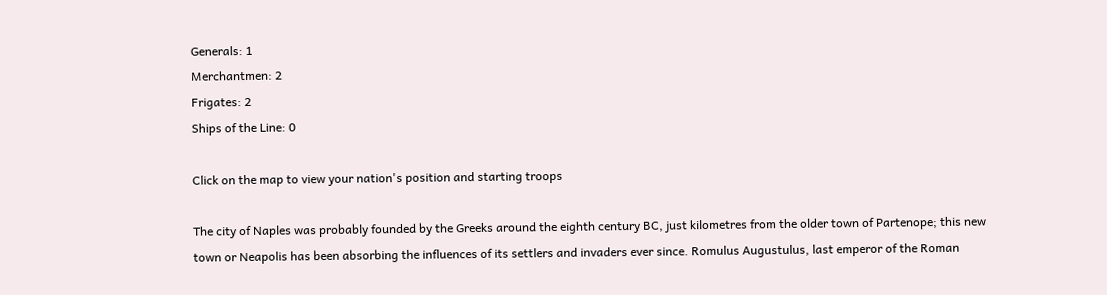Generals: 1
Merchantmen: 2
Frigates: 2
Ships of the Line: 0

Click on the map to view your nation's position and starting troops

The city of Naples was probably founded by the Greeks around the eighth century BC, just kilometres from the older town of Partenope; this new town or Neapolis has been absorbing the influences of its settlers and invaders ever since. Romulus Augustulus, last emperor of the Roman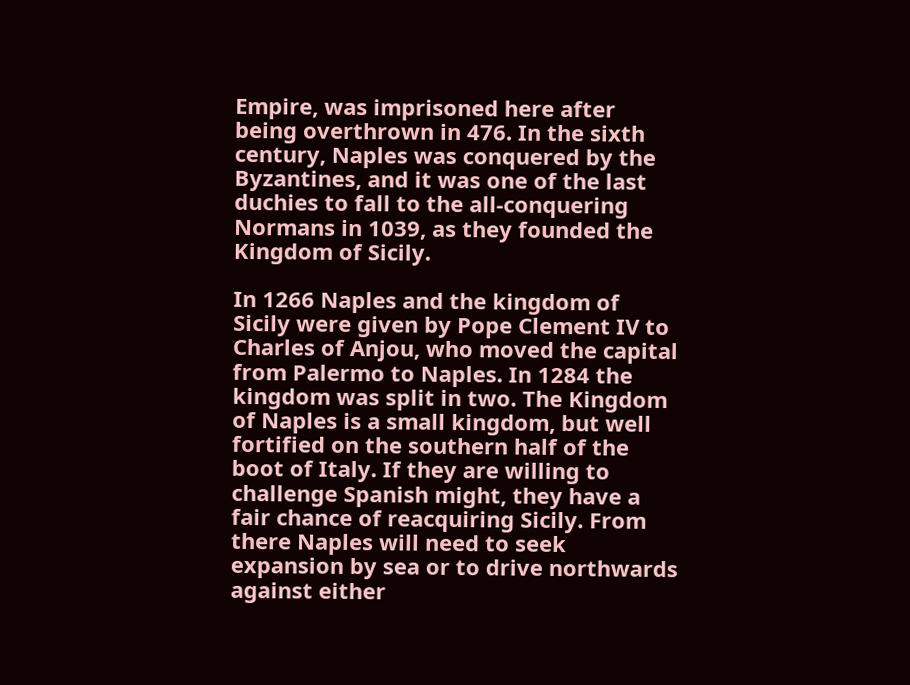Empire, was imprisoned here after being overthrown in 476. In the sixth century, Naples was conquered by the Byzantines, and it was one of the last duchies to fall to the all-conquering Normans in 1039, as they founded the Kingdom of Sicily.

In 1266 Naples and the kingdom of Sicily were given by Pope Clement IV to Charles of Anjou, who moved the capital from Palermo to Naples. In 1284 the kingdom was split in two. The Kingdom of Naples is a small kingdom, but well fortified on the southern half of the boot of Italy. If they are willing to challenge Spanish might, they have a fair chance of reacquiring Sicily. From there Naples will need to seek expansion by sea or to drive northwards against either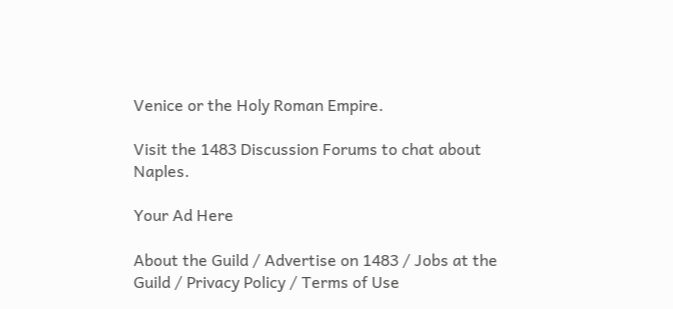Venice or the Holy Roman Empire.

Visit the 1483 Discussion Forums to chat about Naples.

Your Ad Here

About the Guild / Advertise on 1483 / Jobs at the Guild / Privacy Policy / Terms of Use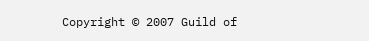Copyright © 2007 Guild of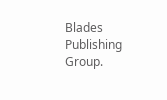Blades Publishing Group.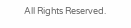All Rights Reserved.